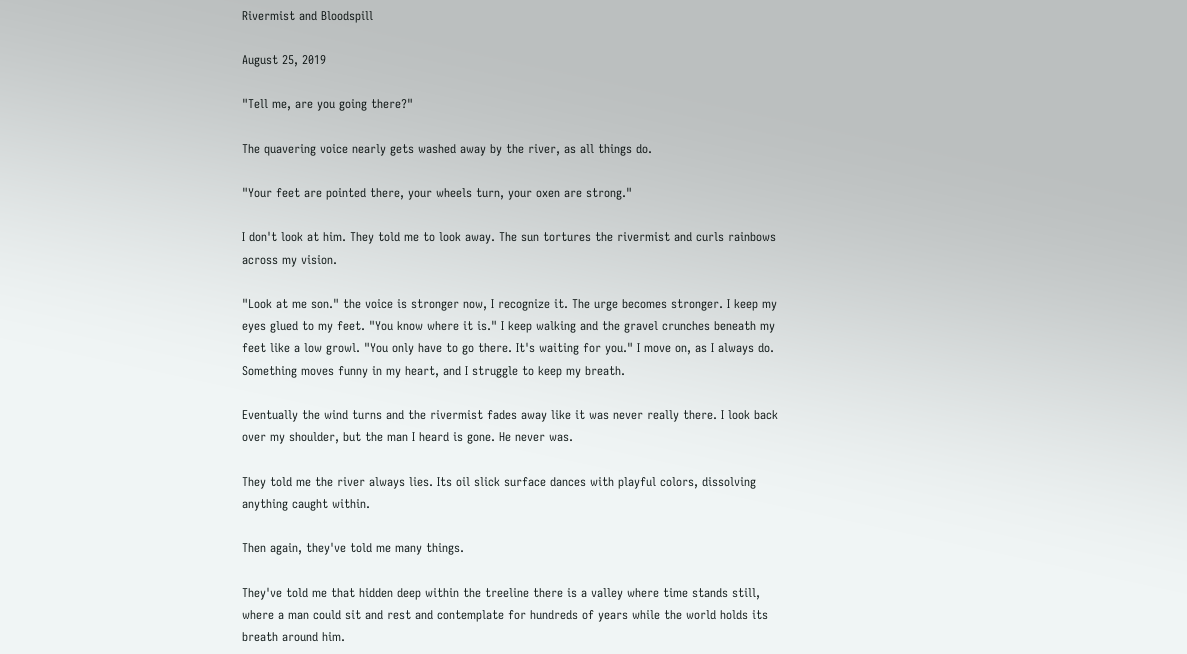Rivermist and Bloodspill

August 25, 2019

"Tell me, are you going there?"

The quavering voice nearly gets washed away by the river, as all things do.

"Your feet are pointed there, your wheels turn, your oxen are strong."

I don't look at him. They told me to look away. The sun tortures the rivermist and curls rainbows across my vision.

"Look at me son." the voice is stronger now, I recognize it. The urge becomes stronger. I keep my eyes glued to my feet. "You know where it is." I keep walking and the gravel crunches beneath my feet like a low growl. "You only have to go there. It's waiting for you." I move on, as I always do. Something moves funny in my heart, and I struggle to keep my breath.

Eventually the wind turns and the rivermist fades away like it was never really there. I look back over my shoulder, but the man I heard is gone. He never was.

They told me the river always lies. Its oil slick surface dances with playful colors, dissolving anything caught within.

Then again, they've told me many things.

They've told me that hidden deep within the treeline there is a valley where time stands still, where a man could sit and rest and contemplate for hundreds of years while the world holds its breath around him.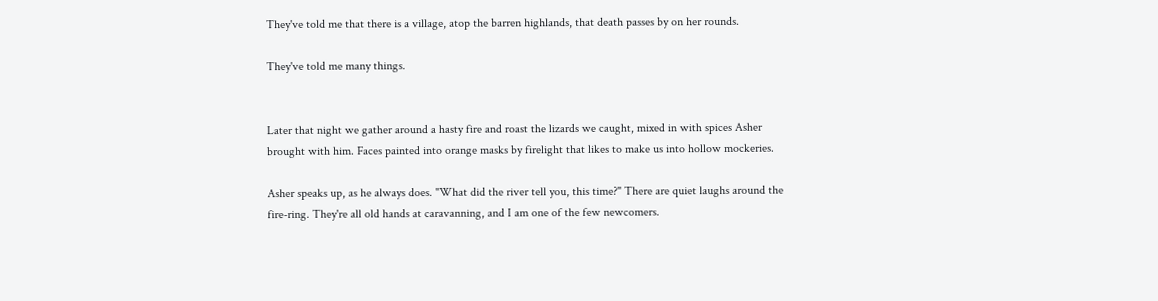They've told me that there is a village, atop the barren highlands, that death passes by on her rounds.

They've told me many things.


Later that night we gather around a hasty fire and roast the lizards we caught, mixed in with spices Asher brought with him. Faces painted into orange masks by firelight that likes to make us into hollow mockeries.

Asher speaks up, as he always does. "What did the river tell you, this time?" There are quiet laughs around the fire-ring. They're all old hands at caravanning, and I am one of the few newcomers.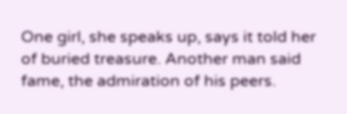One girl, she speaks up, says it told her of buried treasure. Another man said fame, the admiration of his peers.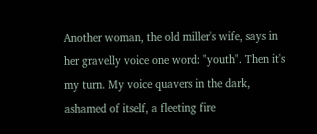Another woman, the old miller's wife, says in her gravelly voice one word: "youth". Then it's my turn. My voice quavers in the dark, ashamed of itself, a fleeting fire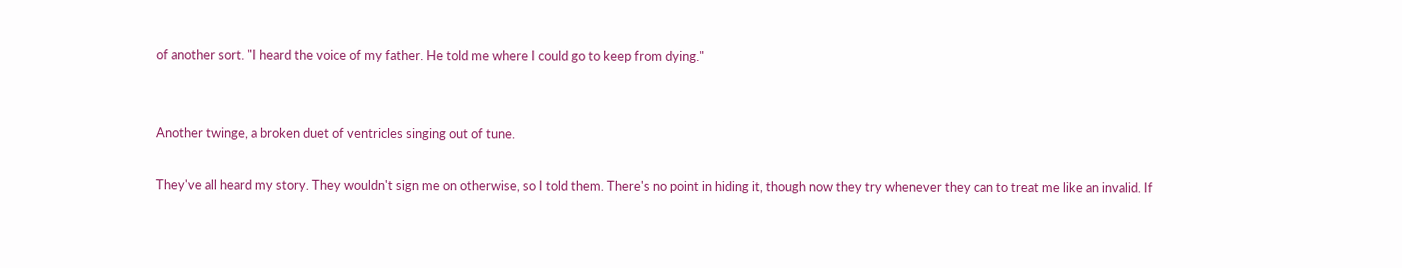of another sort. "I heard the voice of my father. He told me where I could go to keep from dying."


Another twinge, a broken duet of ventricles singing out of tune.

They've all heard my story. They wouldn't sign me on otherwise, so I told them. There's no point in hiding it, though now they try whenever they can to treat me like an invalid. If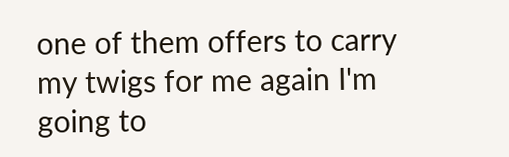one of them offers to carry my twigs for me again I'm going to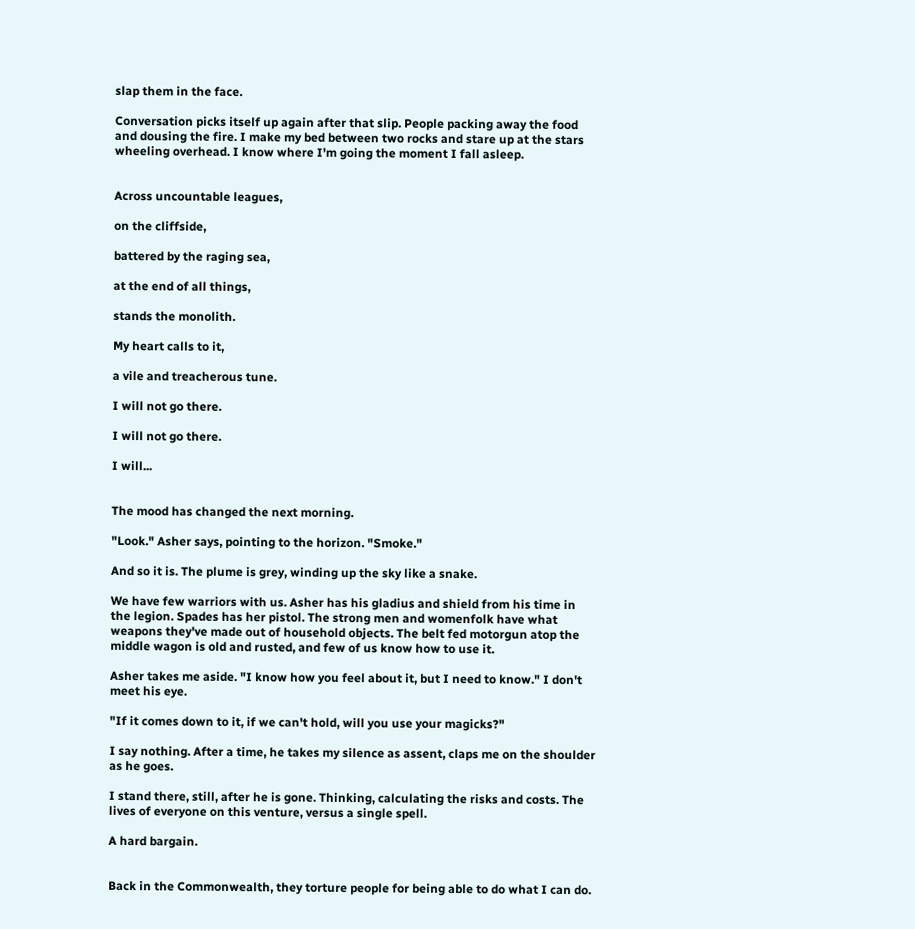slap them in the face.

Conversation picks itself up again after that slip. People packing away the food and dousing the fire. I make my bed between two rocks and stare up at the stars wheeling overhead. I know where I'm going the moment I fall asleep.


Across uncountable leagues,

on the cliffside,

battered by the raging sea,

at the end of all things,

stands the monolith.

My heart calls to it,

a vile and treacherous tune.

I will not go there.

I will not go there.

I will...


The mood has changed the next morning.

"Look." Asher says, pointing to the horizon. "Smoke."

And so it is. The plume is grey, winding up the sky like a snake.

We have few warriors with us. Asher has his gladius and shield from his time in the legion. Spades has her pistol. The strong men and womenfolk have what weapons they've made out of household objects. The belt fed motorgun atop the middle wagon is old and rusted, and few of us know how to use it.

Asher takes me aside. "I know how you feel about it, but I need to know." I don't meet his eye.

"If it comes down to it, if we can't hold, will you use your magicks?"

I say nothing. After a time, he takes my silence as assent, claps me on the shoulder as he goes.

I stand there, still, after he is gone. Thinking, calculating the risks and costs. The lives of everyone on this venture, versus a single spell.

A hard bargain.


Back in the Commonwealth, they torture people for being able to do what I can do.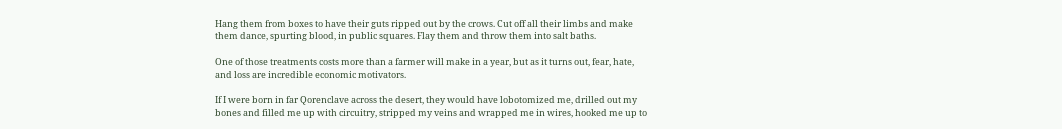Hang them from boxes to have their guts ripped out by the crows. Cut off all their limbs and make them dance, spurting blood, in public squares. Flay them and throw them into salt baths.

One of those treatments costs more than a farmer will make in a year, but as it turns out, fear, hate, and loss are incredible economic motivators.

If I were born in far Qorenclave across the desert, they would have lobotomized me, drilled out my bones and filled me up with circuitry, stripped my veins and wrapped me in wires, hooked me up to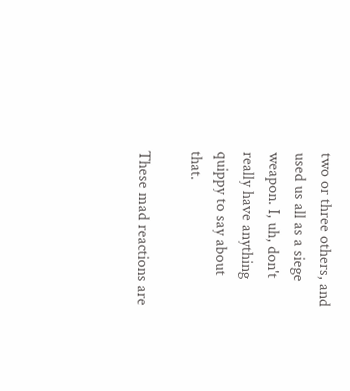two or three others, and used us all as a siege weapon. I, uh, don't really have anything quippy to say about that.

These mad reactions are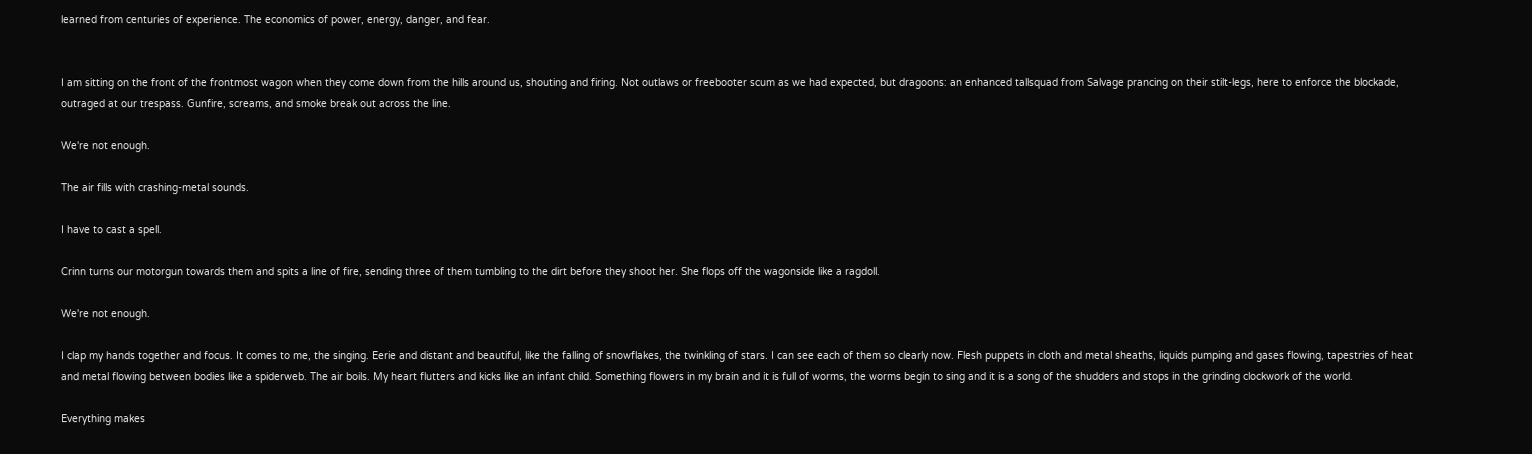learned from centuries of experience. The economics of power, energy, danger, and fear.


I am sitting on the front of the frontmost wagon when they come down from the hills around us, shouting and firing. Not outlaws or freebooter scum as we had expected, but dragoons: an enhanced tallsquad from Salvage prancing on their stilt-legs, here to enforce the blockade, outraged at our trespass. Gunfire, screams, and smoke break out across the line.

We're not enough.

The air fills with crashing-metal sounds.

I have to cast a spell.

Crinn turns our motorgun towards them and spits a line of fire, sending three of them tumbling to the dirt before they shoot her. She flops off the wagonside like a ragdoll.

We're not enough.

I clap my hands together and focus. It comes to me, the singing. Eerie and distant and beautiful, like the falling of snowflakes, the twinkling of stars. I can see each of them so clearly now. Flesh puppets in cloth and metal sheaths, liquids pumping and gases flowing, tapestries of heat and metal flowing between bodies like a spiderweb. The air boils. My heart flutters and kicks like an infant child. Something flowers in my brain and it is full of worms, the worms begin to sing and it is a song of the shudders and stops in the grinding clockwork of the world.

Everything makes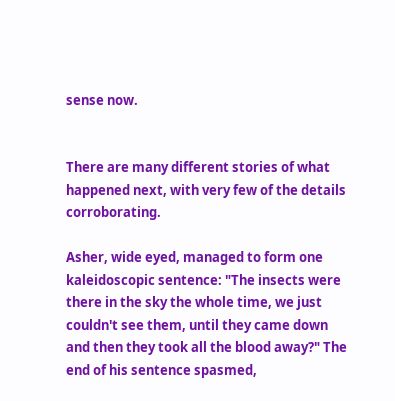sense now.


There are many different stories of what happened next, with very few of the details corroborating.

Asher, wide eyed, managed to form one kaleidoscopic sentence: "The insects were there in the sky the whole time, we just couldn't see them, until they came down and then they took all the blood away?" The end of his sentence spasmed,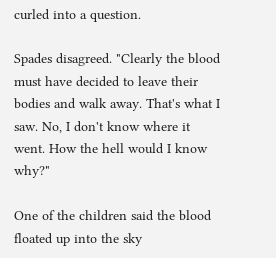curled into a question.

Spades disagreed. "Clearly the blood must have decided to leave their bodies and walk away. That's what I saw. No, I don't know where it went. How the hell would I know why?"

One of the children said the blood floated up into the sky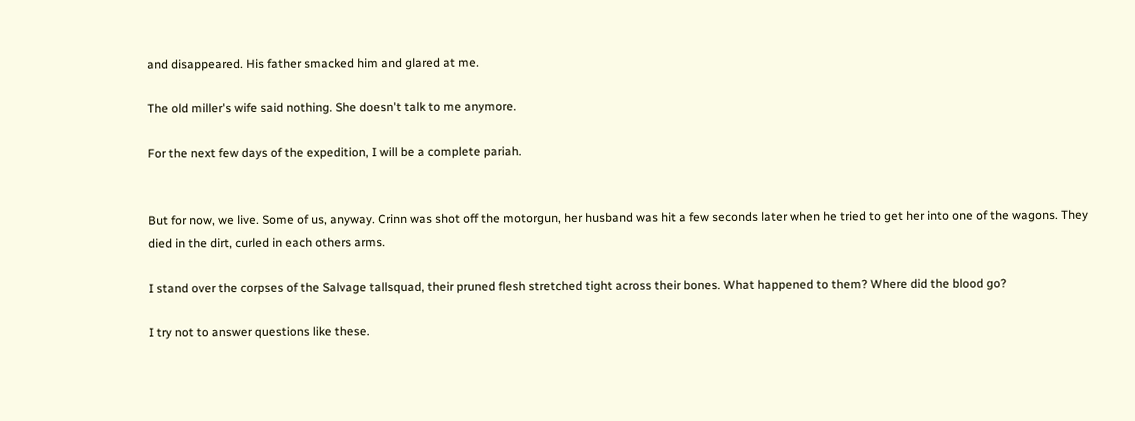and disappeared. His father smacked him and glared at me.

The old miller's wife said nothing. She doesn't talk to me anymore.

For the next few days of the expedition, I will be a complete pariah.


But for now, we live. Some of us, anyway. Crinn was shot off the motorgun, her husband was hit a few seconds later when he tried to get her into one of the wagons. They died in the dirt, curled in each others arms.

I stand over the corpses of the Salvage tallsquad, their pruned flesh stretched tight across their bones. What happened to them? Where did the blood go?

I try not to answer questions like these.